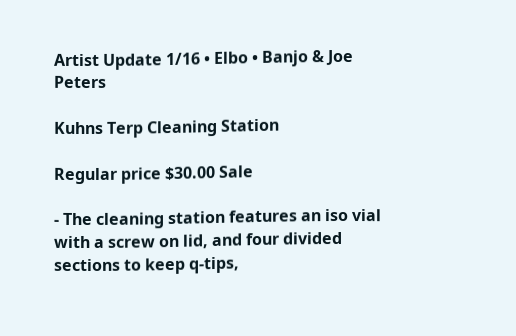Artist Update 1/16 • Elbo • Banjo & Joe Peters

Kuhns Terp Cleaning Station

Regular price $30.00 Sale

- The cleaning station features an iso vial with a screw on lid, and four divided sections to keep q-tips,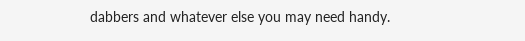dabbers and whatever else you may need handy.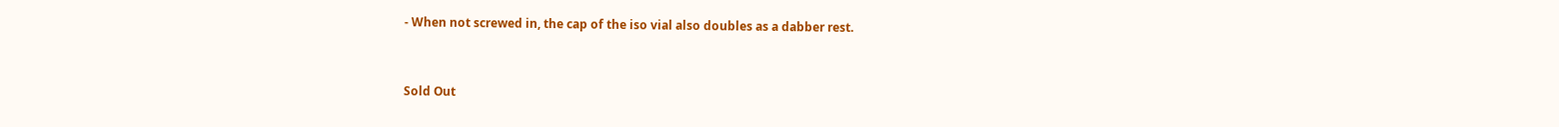- When not screwed in, the cap of the iso vial also doubles as a dabber rest.



Sold Out